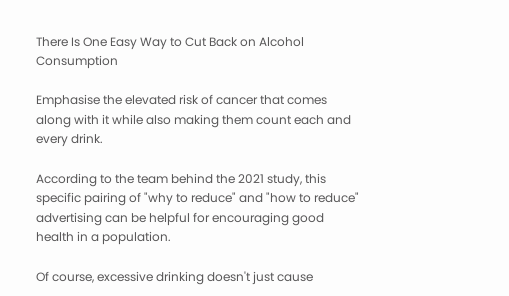There Is One Easy Way to Cut Back on Alcohol Consumption

Emphasise the elevated risk of cancer that comes along with it while also making them count each and every drink.

According to the team behind the 2021 study, this specific pairing of "why to reduce" and "how to reduce" advertising can be helpful for encouraging good health in a population.

Of course, excessive drinking doesn't just cause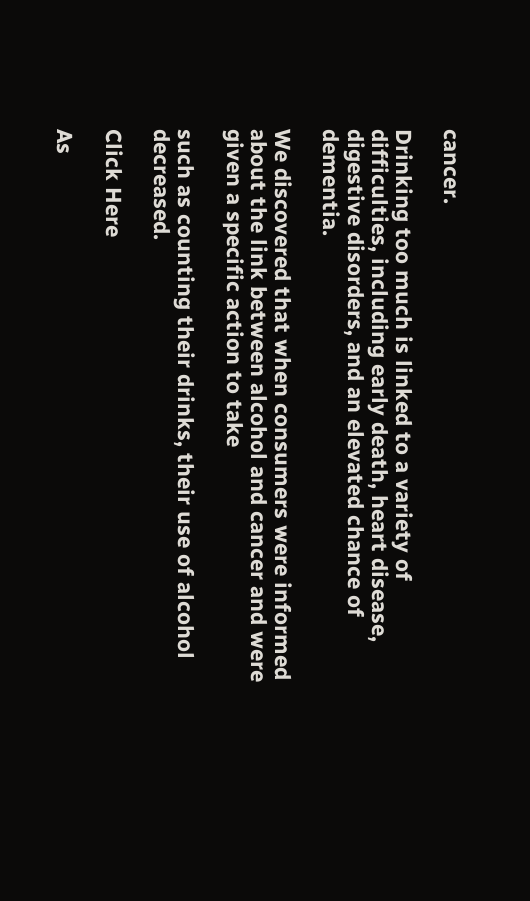cancer.

Drinking too much is linked to a variety of difficulties, including early death, heart disease, digestive disorders, and an elevated chance of dementia.

We discovered that when consumers were informed about the link between alcohol and cancer and were given a specific action to take

such as counting their drinks, their use of alcohol decreased.

Click Here

As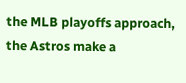the MLB playoffs approach, the Astros make a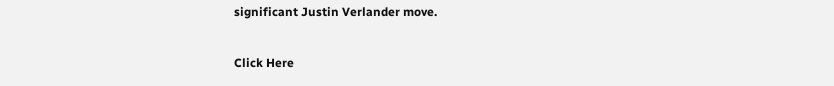significant Justin Verlander move.

Click Here